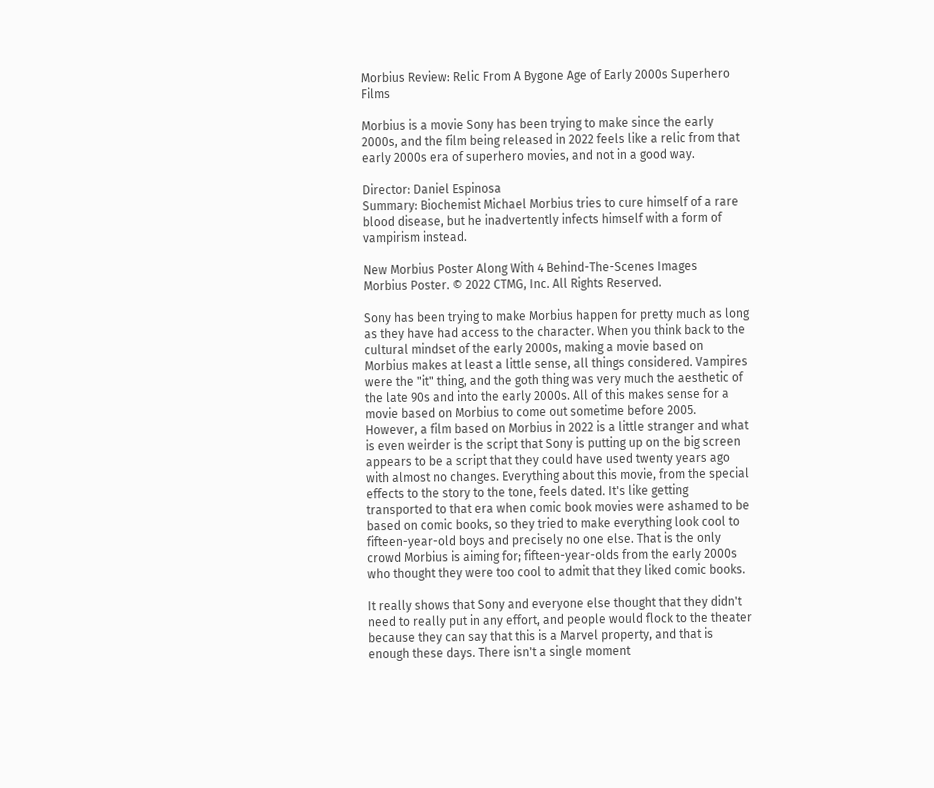Morbius Review: Relic From A Bygone Age of Early 2000s Superhero Films

Morbius is a movie Sony has been trying to make since the early 2000s, and the film being released in 2022 feels like a relic from that early 2000s era of superhero movies, and not in a good way.

Director: Daniel Espinosa
Summary: Biochemist Michael Morbius tries to cure himself of a rare blood disease, but he inadvertently infects himself with a form of vampirism instead.

New Morbius Poster Along With 4 Behind-The-Scenes Images
Morbius Poster. © 2022 CTMG, Inc. All Rights Reserved.

Sony has been trying to make Morbius happen for pretty much as long as they have had access to the character. When you think back to the cultural mindset of the early 2000s, making a movie based on Morbius makes at least a little sense, all things considered. Vampires were the "it" thing, and the goth thing was very much the aesthetic of the late 90s and into the early 2000s. All of this makes sense for a movie based on Morbius to come out sometime before 2005. However, a film based on Morbius in 2022 is a little stranger and what is even weirder is the script that Sony is putting up on the big screen appears to be a script that they could have used twenty years ago with almost no changes. Everything about this movie, from the special effects to the story to the tone, feels dated. It's like getting transported to that era when comic book movies were ashamed to be based on comic books, so they tried to make everything look cool to fifteen-year-old boys and precisely no one else. That is the only crowd Morbius is aiming for; fifteen-year-olds from the early 2000s who thought they were too cool to admit that they liked comic books.

It really shows that Sony and everyone else thought that they didn't need to really put in any effort, and people would flock to the theater because they can say that this is a Marvel property, and that is enough these days. There isn't a single moment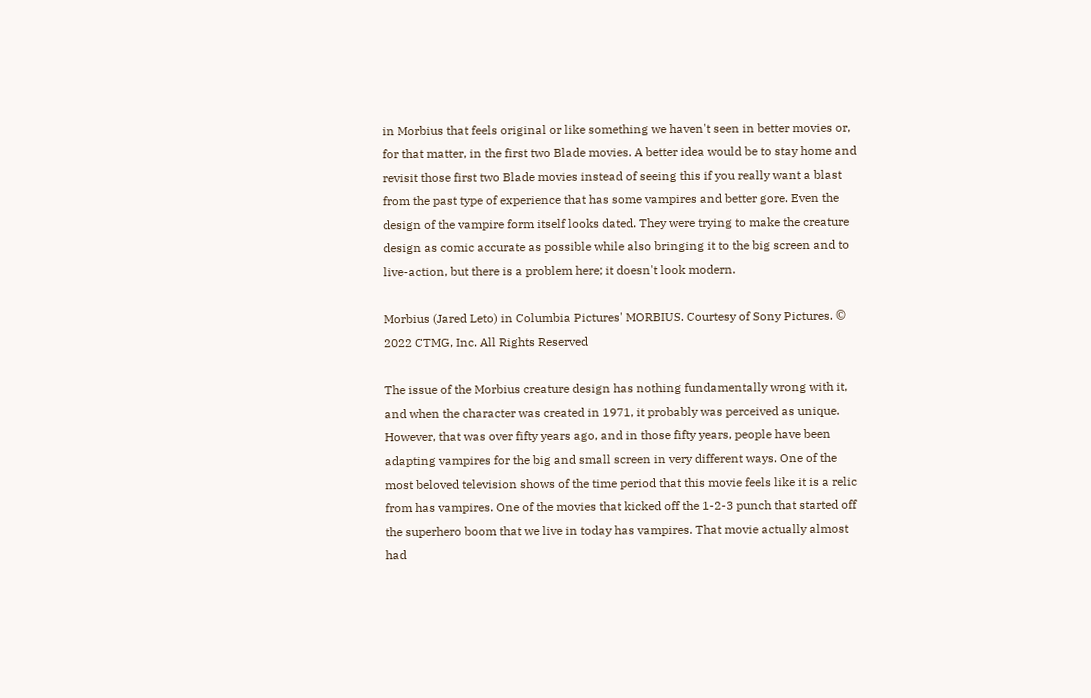in Morbius that feels original or like something we haven't seen in better movies or, for that matter, in the first two Blade movies. A better idea would be to stay home and revisit those first two Blade movies instead of seeing this if you really want a blast from the past type of experience that has some vampires and better gore. Even the design of the vampire form itself looks dated. They were trying to make the creature design as comic accurate as possible while also bringing it to the big screen and to live-action, but there is a problem here; it doesn't look modern.

Morbius (Jared Leto) in Columbia Pictures' MORBIUS. Courtesy of Sony Pictures. © 2022 CTMG, Inc. All Rights Reserved

The issue of the Morbius creature design has nothing fundamentally wrong with it, and when the character was created in 1971, it probably was perceived as unique. However, that was over fifty years ago, and in those fifty years, people have been adapting vampires for the big and small screen in very different ways. One of the most beloved television shows of the time period that this movie feels like it is a relic from has vampires. One of the movies that kicked off the 1-2-3 punch that started off the superhero boom that we live in today has vampires. That movie actually almost had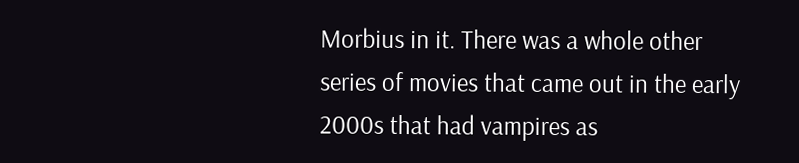Morbius in it. There was a whole other series of movies that came out in the early 2000s that had vampires as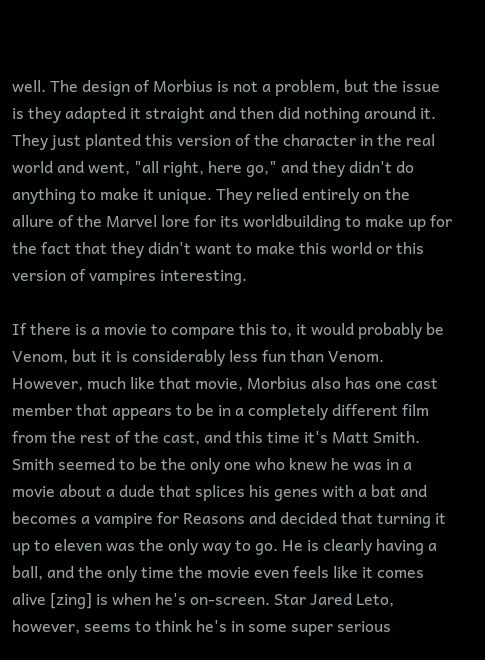well. The design of Morbius is not a problem, but the issue is they adapted it straight and then did nothing around it. They just planted this version of the character in the real world and went, "all right, here go," and they didn't do anything to make it unique. They relied entirely on the allure of the Marvel lore for its worldbuilding to make up for the fact that they didn't want to make this world or this version of vampires interesting.

If there is a movie to compare this to, it would probably be Venom, but it is considerably less fun than Venom. However, much like that movie, Morbius also has one cast member that appears to be in a completely different film from the rest of the cast, and this time it's Matt Smith. Smith seemed to be the only one who knew he was in a movie about a dude that splices his genes with a bat and becomes a vampire for Reasons and decided that turning it up to eleven was the only way to go. He is clearly having a ball, and the only time the movie even feels like it comes alive [zing] is when he's on-screen. Star Jared Leto, however, seems to think he's in some super serious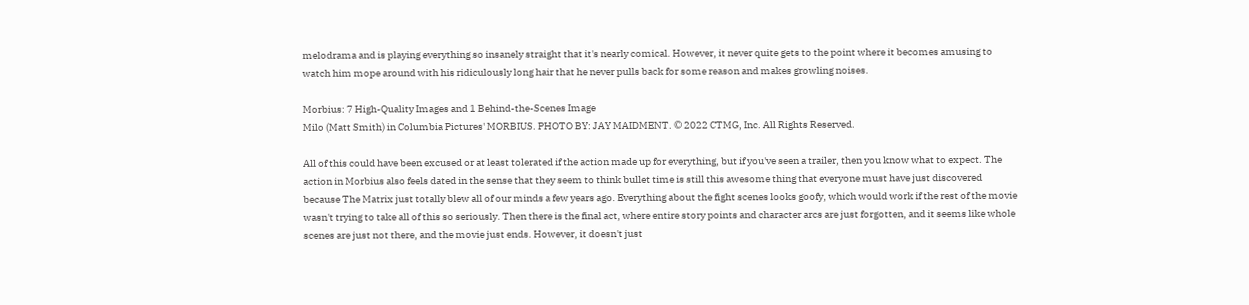melodrama and is playing everything so insanely straight that it's nearly comical. However, it never quite gets to the point where it becomes amusing to watch him mope around with his ridiculously long hair that he never pulls back for some reason and makes growling noises.

Morbius: 7 High-Quality Images and 1 Behind-the-Scenes Image
Milo (Matt Smith) in Columbia Pictures' MORBIUS. PHOTO BY: JAY MAIDMENT. © 2022 CTMG, Inc. All Rights Reserved.

All of this could have been excused or at least tolerated if the action made up for everything, but if you've seen a trailer, then you know what to expect. The action in Morbius also feels dated in the sense that they seem to think bullet time is still this awesome thing that everyone must have just discovered because The Matrix just totally blew all of our minds a few years ago. Everything about the fight scenes looks goofy, which would work if the rest of the movie wasn't trying to take all of this so seriously. Then there is the final act, where entire story points and character arcs are just forgotten, and it seems like whole scenes are just not there, and the movie just ends. However, it doesn't just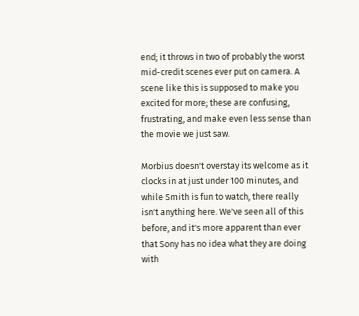end; it throws in two of probably the worst mid-credit scenes ever put on camera. A scene like this is supposed to make you excited for more; these are confusing, frustrating, and make even less sense than the movie we just saw.

Morbius doesn't overstay its welcome as it clocks in at just under 100 minutes, and while Smith is fun to watch, there really isn't anything here. We've seen all of this before, and it's more apparent than ever that Sony has no idea what they are doing with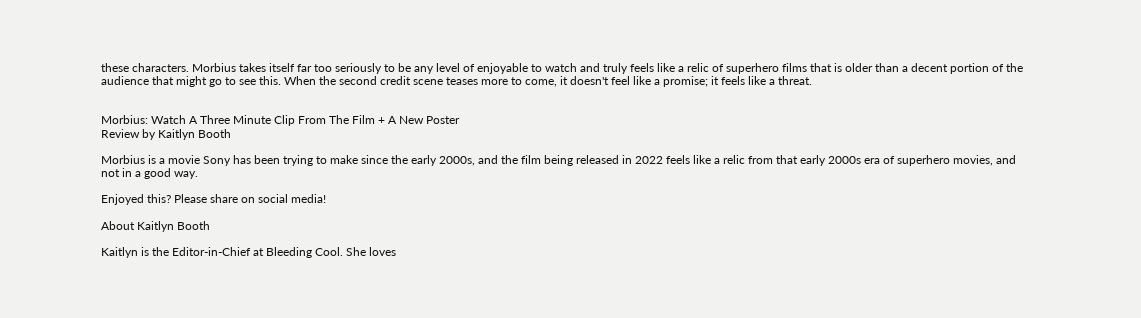these characters. Morbius takes itself far too seriously to be any level of enjoyable to watch and truly feels like a relic of superhero films that is older than a decent portion of the audience that might go to see this. When the second credit scene teases more to come, it doesn't feel like a promise; it feels like a threat.


Morbius: Watch A Three Minute Clip From The Film + A New Poster
Review by Kaitlyn Booth

Morbius is a movie Sony has been trying to make since the early 2000s, and the film being released in 2022 feels like a relic from that early 2000s era of superhero movies, and not in a good way.

Enjoyed this? Please share on social media!

About Kaitlyn Booth

Kaitlyn is the Editor-in-Chief at Bleeding Cool. She loves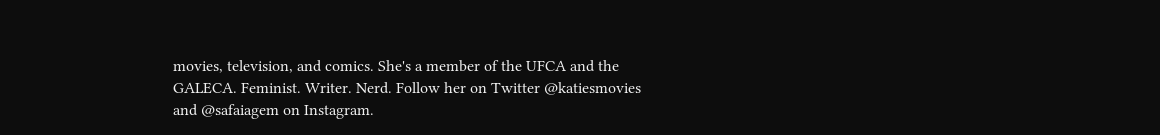movies, television, and comics. She's a member of the UFCA and the GALECA. Feminist. Writer. Nerd. Follow her on Twitter @katiesmovies and @safaiagem on Instagram.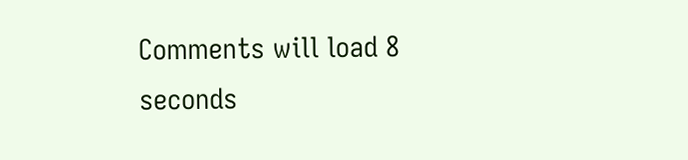Comments will load 8 seconds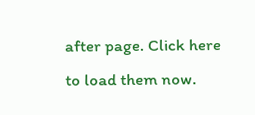after page. Click here to load them now.